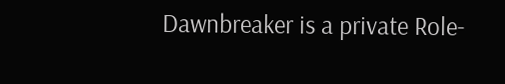Dawnbreaker is a private Role-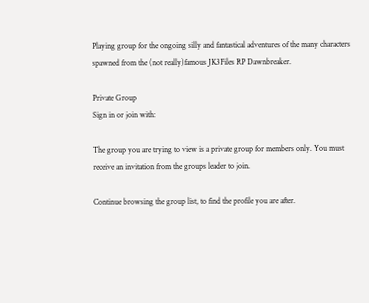Playing group for the ongoing silly and fantastical adventures of the many characters spawned from the (not really)famous JK3Files RP Dawnbreaker.

Private Group
Sign in or join with:

The group you are trying to view is a private group for members only. You must receive an invitation from the groups leader to join.

Continue browsing the group list, to find the profile you are after.